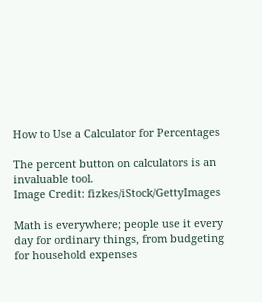How to Use a Calculator for Percentages

The percent button on calculators is an invaluable tool.
Image Credit: fizkes/iStock/GettyImages

Math is everywhere; people use it every day for ordinary things, from budgeting for household expenses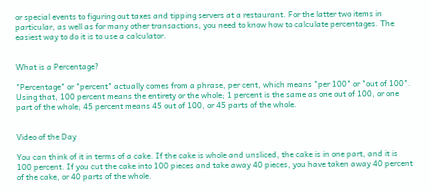or special events to figuring out taxes and tipping servers at a restaurant. For the latter two items in particular, as well as for many other transactions, you need to know how to calculate percentages. The easiest way to do it is to use a calculator.


What is a Percentage?

"Percentage" or "percent" actually comes from a phrase, per cent, which means "per 100" or "out of 100". Using that, 100 percent means the entirety or the whole; 1 percent is the same as one out of 100, or one part of the whole; 45 percent means 45 out of 100, or 45 parts of the whole.


Video of the Day

You can think of it in terms of a cake. If the cake is whole and unsliced, the cake is in one part, and it is 100 percent. If you cut the cake into 100 pieces and take away 40 pieces, you have taken away 40 percent of the cake, or 40 parts of the whole.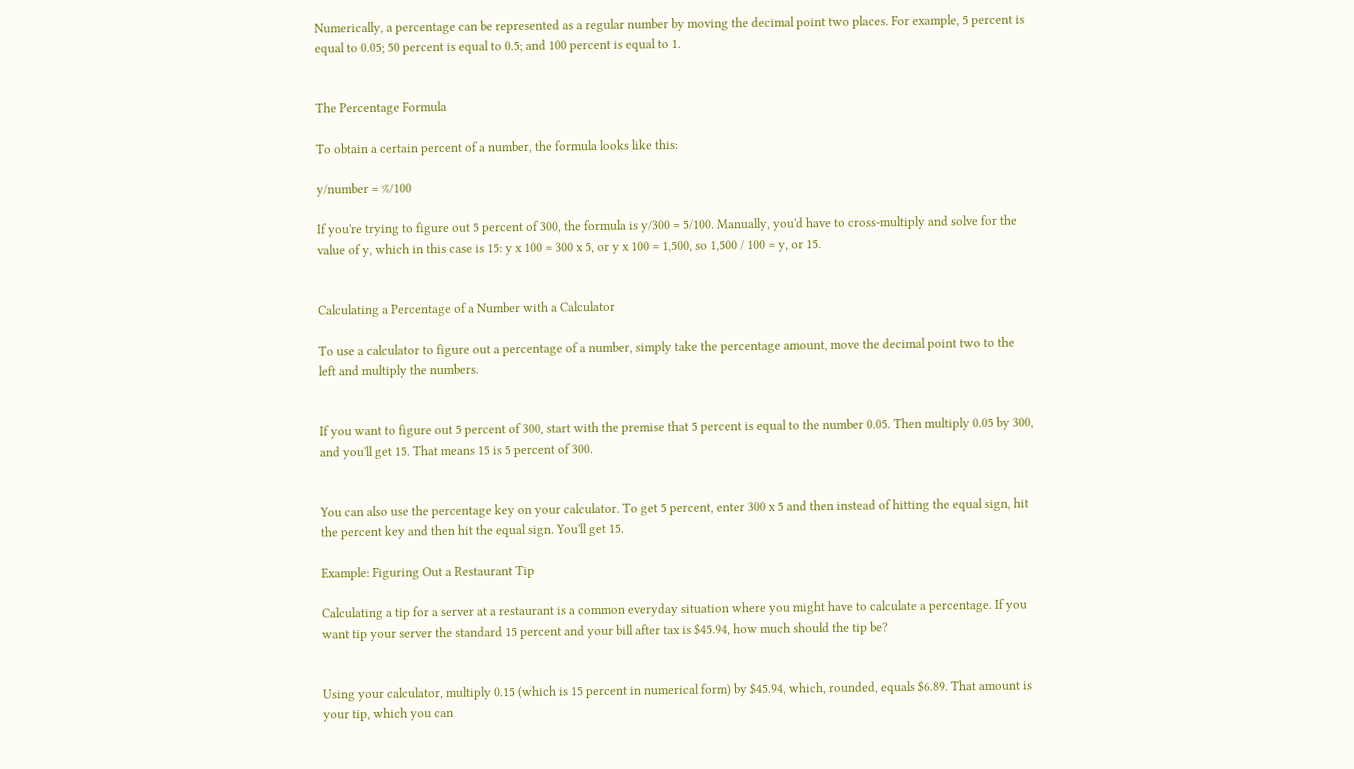Numerically, a percentage can be represented as a regular number by moving the decimal point two places. For example, 5 percent is equal to 0.05; 50 percent is equal to 0.5; and 100 percent is equal to 1.


The Percentage Formula

To obtain a certain percent of a number, the formula looks like this:

y/number = %/100

If you're trying to figure out 5 percent of 300, the formula is y/300 = 5/100. Manually, you'd have to cross-multiply and solve for the value of y, which in this case is 15: y x 100 = 300 x 5, or y x 100 = 1,500, so 1,500 / 100 = y, or 15.


Calculating a Percentage of a Number with a Calculator

To use a calculator to figure out a percentage of a number, simply take the percentage amount, move the decimal point two to the left and multiply the numbers.


If you want to figure out 5 percent of 300, start with the premise that 5 percent is equal to the number 0.05. Then multiply 0.05 by 300, and you'll get 15. That means 15 is 5 percent of 300.


You can also use the percentage key on your calculator. To get 5 percent, enter 300 x 5 and then instead of hitting the equal sign, hit the percent key and then hit the equal sign. You'll get 15.

Example: Figuring Out a Restaurant Tip

Calculating a tip for a server at a restaurant is a common everyday situation where you might have to calculate a percentage. If you want tip your server the standard 15 percent and your bill after tax is $45.94, how much should the tip be?


Using your calculator, multiply 0.15 (which is 15 percent in numerical form) by $45.94, which, rounded, equals $6.89. That amount is your tip, which you can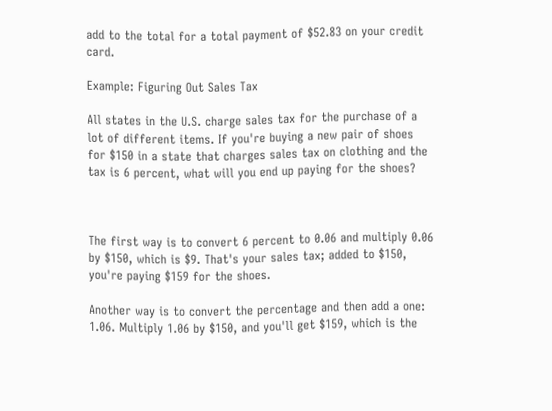add to the total for a total payment of $52.83 on your credit card.

Example: Figuring Out Sales Tax

All states in the U.S. charge sales tax for the purchase of a lot of different items. If you're buying a new pair of shoes for $150 in a state that charges sales tax on clothing and the tax is 6 percent, what will you end up paying for the shoes?



The first way is to convert 6 percent to 0.06 and multiply 0.06 by $150, which is $9. That's your sales tax; added to $150, you're paying $159 for the shoes.

Another way is to convert the percentage and then add a one: 1.06. Multiply 1.06 by $150, and you'll get $159, which is the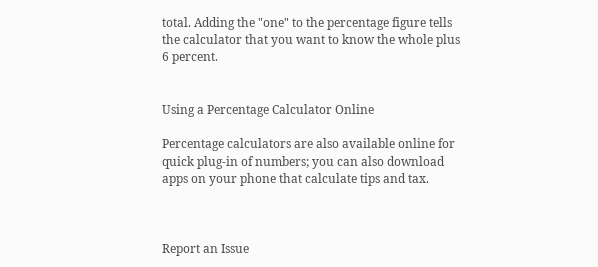total. Adding the "one" to the percentage figure tells the calculator that you want to know the whole plus 6 percent.


Using a Percentage Calculator Online

Percentage calculators are also available online for quick plug-in of numbers; you can also download apps on your phone that calculate tips and tax.



Report an Issue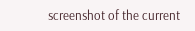screenshot of the current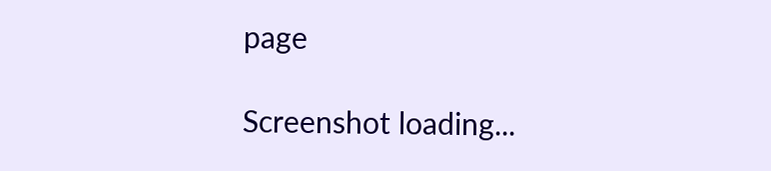page

Screenshot loading...